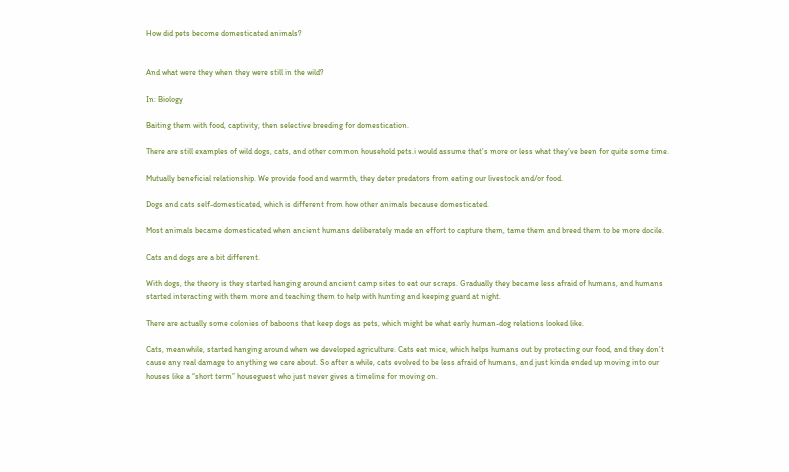How did pets become domesticated animals?


And what were they when they were still in the wild?

In: Biology

Baiting them with food, captivity, then selective breeding for domestication.

There are still examples of wild dogs, cats, and other common household pets.i would assume that’s more or less what they’ve been for quite some time.

Mutually beneficial relationship. We provide food and warmth, they deter predators from eating our livestock and/or food.

Dogs and cats self-domesticated, which is different from how other animals because domesticated.

Most animals became domesticated when ancient humans deliberately made an effort to capture them, tame them and breed them to be more docile.

Cats and dogs are a bit different.

With dogs, the theory is they started hanging around ancient camp sites to eat our scraps. Gradually they became less afraid of humans, and humans started interacting with them more and teaching them to help with hunting and keeping guard at night.

There are actually some colonies of baboons that keep dogs as pets, which might be what early human-dog relations looked like.

Cats, meanwhile, started hanging around when we developed agriculture. Cats eat mice, which helps humans out by protecting our food, and they don’t cause any real damage to anything we care about. So after a while, cats evolved to be less afraid of humans, and just kinda ended up moving into our houses like a “short term” houseguest who just never gives a timeline for moving on.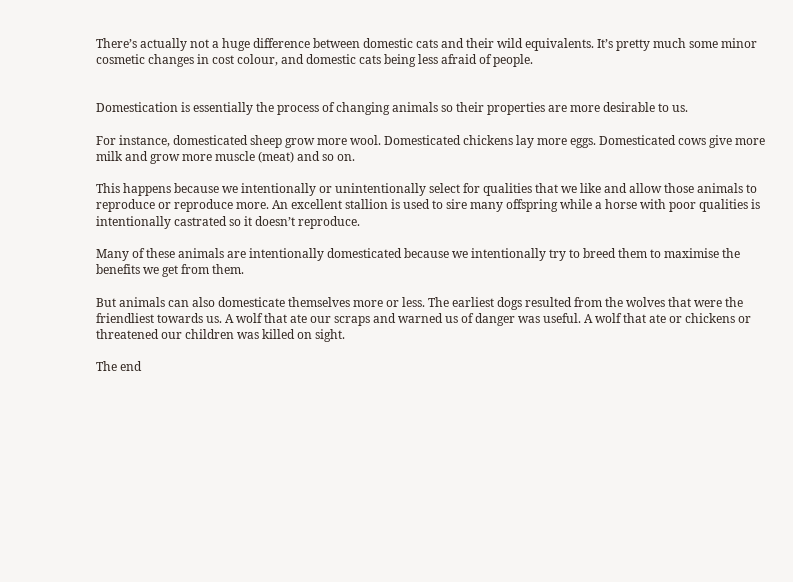There’s actually not a huge difference between domestic cats and their wild equivalents. It’s pretty much some minor cosmetic changes in cost colour, and domestic cats being less afraid of people.


Domestication is essentially the process of changing animals so their properties are more desirable to us.

For instance, domesticated sheep grow more wool. Domesticated chickens lay more eggs. Domesticated cows give more milk and grow more muscle (meat) and so on.

This happens because we intentionally or unintentionally select for qualities that we like and allow those animals to reproduce or reproduce more. An excellent stallion is used to sire many offspring while a horse with poor qualities is intentionally castrated so it doesn’t reproduce.

Many of these animals are intentionally domesticated because we intentionally try to breed them to maximise the benefits we get from them.

But animals can also domesticate themselves more or less. The earliest dogs resulted from the wolves that were the friendliest towards us. A wolf that ate our scraps and warned us of danger was useful. A wolf that ate or chickens or threatened our children was killed on sight.

The end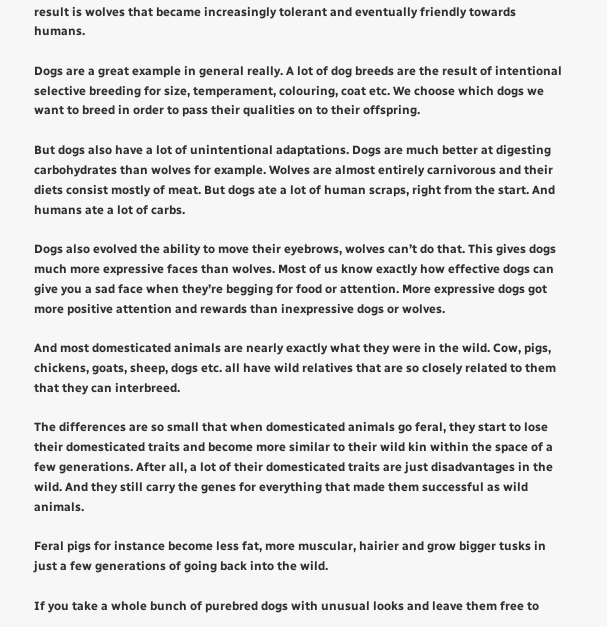result is wolves that became increasingly tolerant and eventually friendly towards humans.

Dogs are a great example in general really. A lot of dog breeds are the result of intentional selective breeding for size, temperament, colouring, coat etc. We choose which dogs we want to breed in order to pass their qualities on to their offspring.

But dogs also have a lot of unintentional adaptations. Dogs are much better at digesting carbohydrates than wolves for example. Wolves are almost entirely carnivorous and their diets consist mostly of meat. But dogs ate a lot of human scraps, right from the start. And humans ate a lot of carbs.

Dogs also evolved the ability to move their eyebrows, wolves can’t do that. This gives dogs much more expressive faces than wolves. Most of us know exactly how effective dogs can give you a sad face when they’re begging for food or attention. More expressive dogs got more positive attention and rewards than inexpressive dogs or wolves.

And most domesticated animals are nearly exactly what they were in the wild. Cow, pigs, chickens, goats, sheep, dogs etc. all have wild relatives that are so closely related to them that they can interbreed.

The differences are so small that when domesticated animals go feral, they start to lose their domesticated traits and become more similar to their wild kin within the space of a few generations. After all, a lot of their domesticated traits are just disadvantages in the wild. And they still carry the genes for everything that made them successful as wild animals.

Feral pigs for instance become less fat, more muscular, hairier and grow bigger tusks in just a few generations of going back into the wild.

If you take a whole bunch of purebred dogs with unusual looks and leave them free to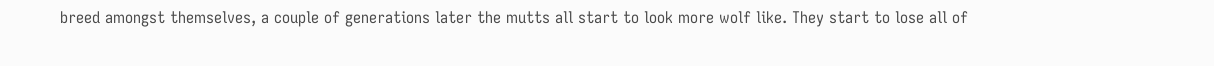breed amongst themselves, a couple of generations later the mutts all start to look more wolf like. They start to lose all of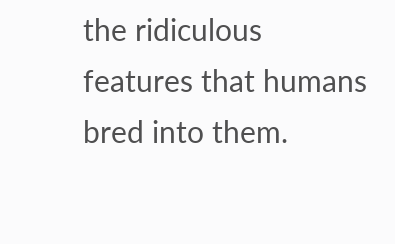the ridiculous features that humans bred into them.